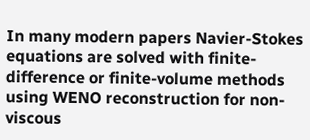In many modern papers Navier-Stokes equations are solved with finite-difference or finite-volume methods using WENO reconstruction for non-viscous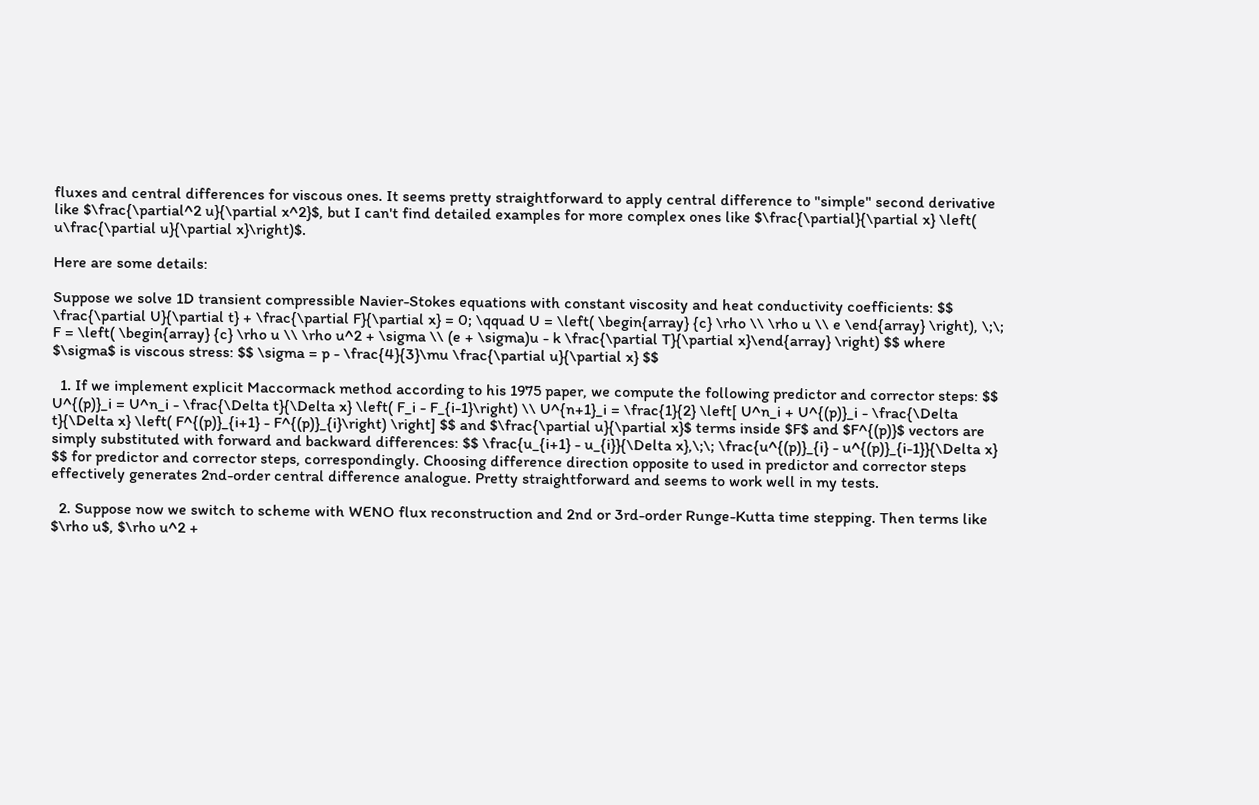fluxes and central differences for viscous ones. It seems pretty straightforward to apply central difference to "simple" second derivative like $\frac{\partial^2 u}{\partial x^2}$, but I can't find detailed examples for more complex ones like $\frac{\partial}{\partial x} \left( u\frac{\partial u}{\partial x}\right)$.

Here are some details:

Suppose we solve 1D transient compressible Navier-Stokes equations with constant viscosity and heat conductivity coefficients: $$ \frac{\partial U}{\partial t} + \frac{\partial F}{\partial x} = 0; \qquad U = \left( \begin{array} {c} \rho \\ \rho u \\ e \end{array} \right), \;\; F = \left( \begin{array} {c} \rho u \\ \rho u^2 + \sigma \\ (e + \sigma)u - k \frac{\partial T}{\partial x}\end{array} \right) $$ where $\sigma$ is viscous stress: $$ \sigma = p - \frac{4}{3}\mu \frac{\partial u}{\partial x} $$

  1. If we implement explicit Maccormack method according to his 1975 paper, we compute the following predictor and corrector steps: $$ U^{(p)}_i = U^n_i - \frac{\Delta t}{\Delta x} \left( F_i - F_{i-1}\right) \\ U^{n+1}_i = \frac{1}{2} \left[ U^n_i + U^{(p)}_i - \frac{\Delta t}{\Delta x} \left( F^{(p)}_{i+1} - F^{(p)}_{i}\right) \right] $$ and $\frac{\partial u}{\partial x}$ terms inside $F$ and $F^{(p)}$ vectors are simply substituted with forward and backward differences: $$ \frac{u_{i+1} - u_{i}}{\Delta x},\;\; \frac{u^{(p)}_{i} - u^{(p)}_{i-1}}{\Delta x} $$ for predictor and corrector steps, correspondingly. Choosing difference direction opposite to used in predictor and corrector steps effectively generates 2nd-order central difference analogue. Pretty straightforward and seems to work well in my tests.

  2. Suppose now we switch to scheme with WENO flux reconstruction and 2nd or 3rd-order Runge-Kutta time stepping. Then terms like $\rho u$, $\rho u^2 +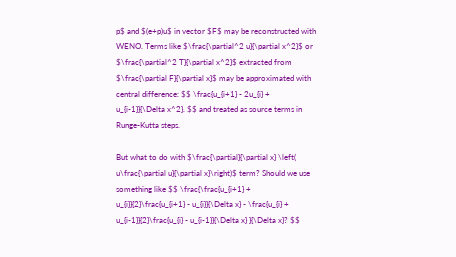p$ and $(e+p)u$ in vector $F$ may be reconstructed with WENO. Terms like $\frac{\partial^2 u}{\partial x^2}$ or $\frac{\partial^2 T}{\partial x^2}$ extracted from $\frac{\partial F}{\partial x}$ may be approximated with central difference: $$ \frac{u_{i+1} - 2u_{i} + u_{i-1}}{\Delta x^2}. $$ and treated as source terms in Runge-Kutta steps.

But what to do with $\frac{\partial}{\partial x} \left( u\frac{\partial u}{\partial x}\right)$ term? Should we use something like $$ \frac{\frac{u_{i+1} + u_{i}}{2}\frac{u_{i+1} - u_{i}}{\Delta x} - \frac{u_{i} + u_{i-1}}{2}\frac{u_{i} - u_{i-1}}{\Delta x} }{\Delta x}? $$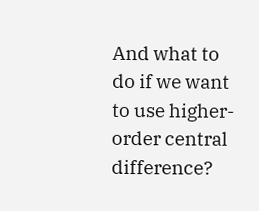And what to do if we want to use higher-order central difference?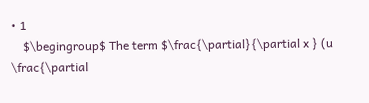• 1
    $\begingroup$ The term $\frac{\partial}{\partial x } (u \frac{\partial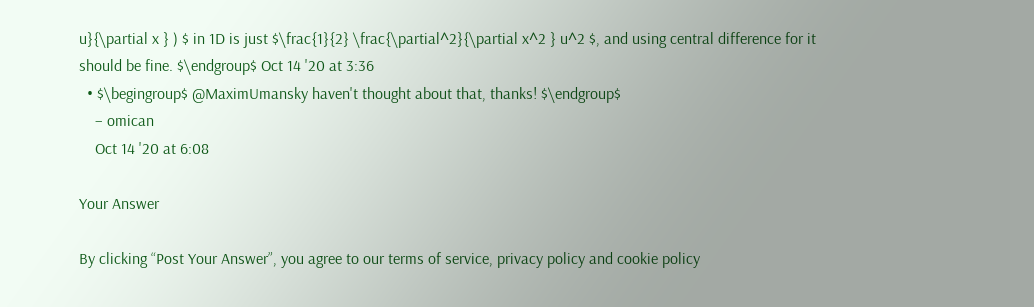u}{\partial x } ) $ in 1D is just $\frac{1}{2} \frac{\partial^2}{\partial x^2 } u^2 $, and using central difference for it should be fine. $\endgroup$ Oct 14 '20 at 3:36
  • $\begingroup$ @MaximUmansky haven't thought about that, thanks! $\endgroup$
    – omican
    Oct 14 '20 at 6:08

Your Answer

By clicking “Post Your Answer”, you agree to our terms of service, privacy policy and cookie policy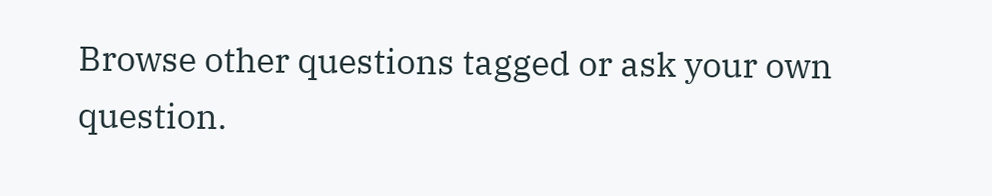Browse other questions tagged or ask your own question.